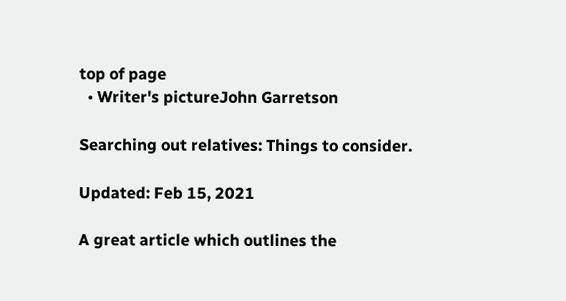top of page
  • Writer's pictureJohn Garretson

Searching out relatives: Things to consider.

Updated: Feb 15, 2021

A great article which outlines the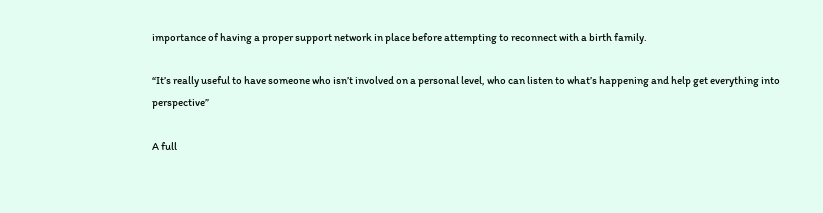importance of having a proper support network in place before attempting to reconnect with a birth family.

“It’s really useful to have someone who isn’t involved on a personal level, who can listen to what’s happening and help get everything into perspective”

A full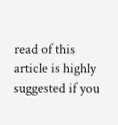read of this article is highly suggested if you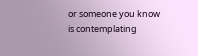or someone you know is contemplating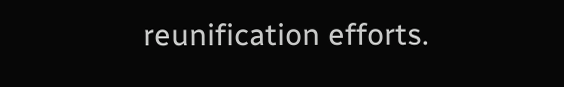reunification efforts.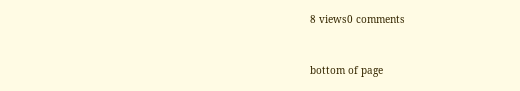8 views0 comments


bottom of page